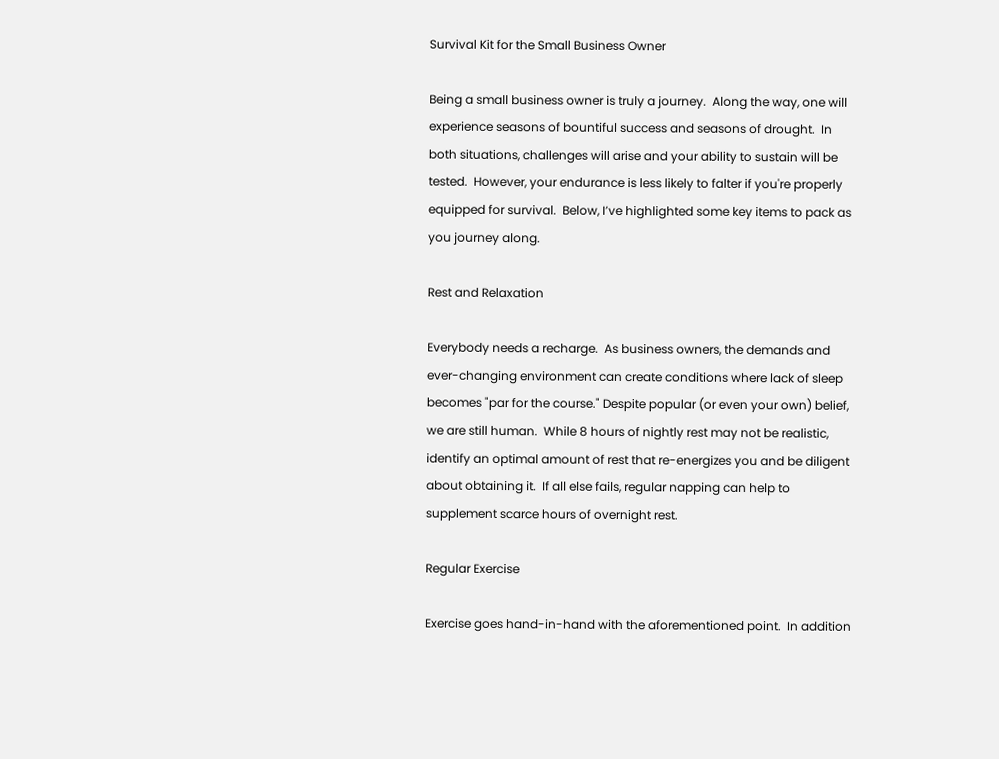Survival Kit for the Small Business Owner

Being a small business owner is truly a journey.  Along the way, one will experience seasons of bountiful success and seasons of drought.  In both situations, challenges will arise and your ability to sustain will be tested.  However, your endurance is less likely to falter if you're properly equipped for survival.  Below, I’ve highlighted some key items to pack as you journey along.

Rest and Relaxation

Everybody needs a recharge.  As business owners, the demands and ever-changing environment can create conditions where lack of sleep becomes "par for the course." Despite popular (or even your own) belief, we are still human.  While 8 hours of nightly rest may not be realistic, identify an optimal amount of rest that re-energizes you and be diligent about obtaining it.  If all else fails, regular napping can help to supplement scarce hours of overnight rest.

Regular Exercise

Exercise goes hand-in-hand with the aforementioned point.  In addition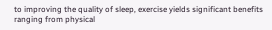to improving the quality of sleep, exercise yields significant benefits ranging from physical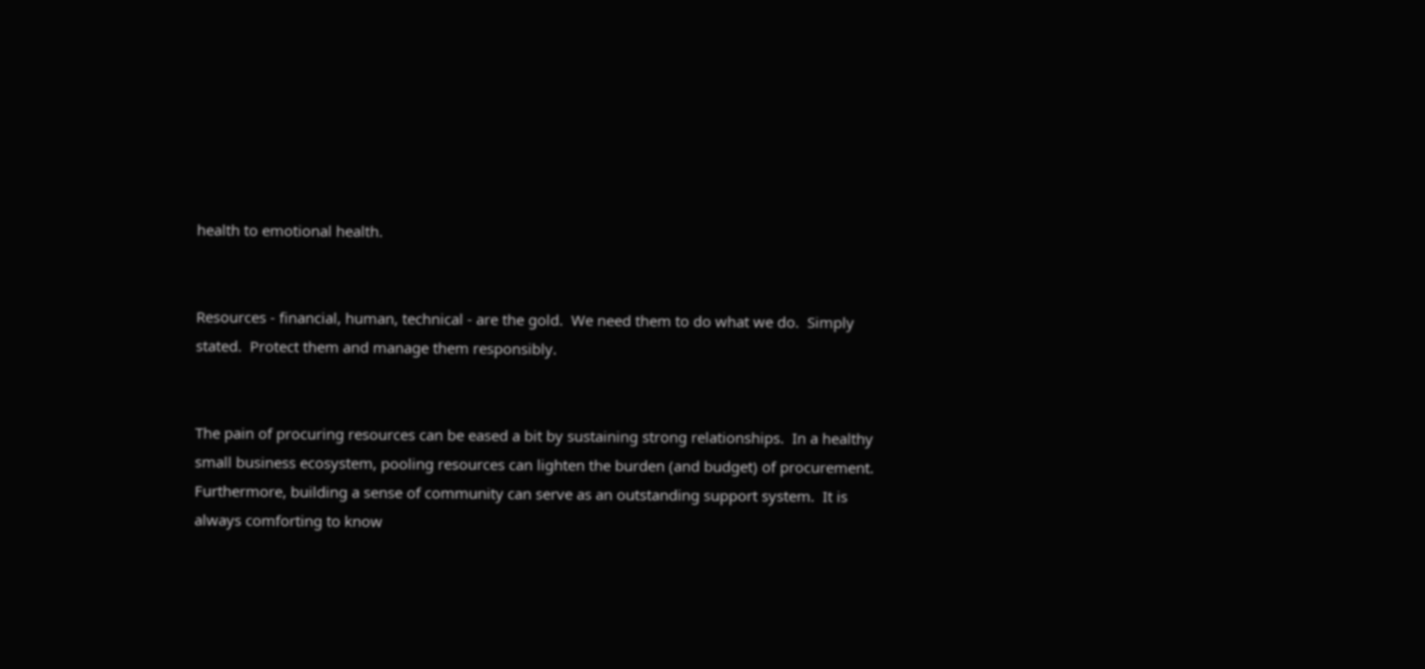health to emotional health.


Resources - financial, human, technical - are the gold.  We need them to do what we do.  Simply stated.  Protect them and manage them responsibly.


The pain of procuring resources can be eased a bit by sustaining strong relationships.  In a healthy small business ecosystem, pooling resources can lighten the burden (and budget) of procurement.  Furthermore, building a sense of community can serve as an outstanding support system.  It is always comforting to know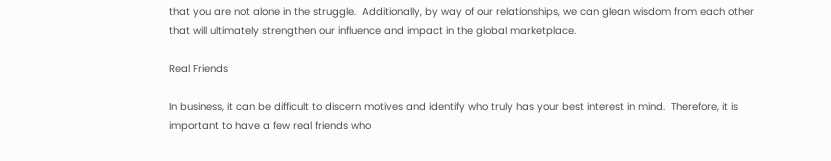that you are not alone in the struggle.  Additionally, by way of our relationships, we can glean wisdom from each other that will ultimately strengthen our influence and impact in the global marketplace.

Real Friends

In business, it can be difficult to discern motives and identify who truly has your best interest in mind.  Therefore, it is important to have a few real friends who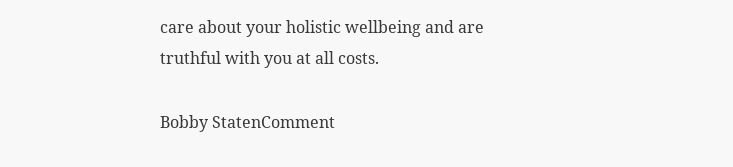care about your holistic wellbeing and are truthful with you at all costs.

Bobby StatenComment